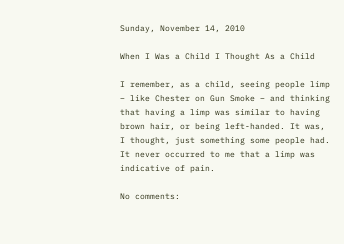Sunday, November 14, 2010

When I Was a Child I Thought As a Child

I remember, as a child, seeing people limp – like Chester on Gun Smoke – and thinking that having a limp was similar to having brown hair, or being left-handed. It was, I thought, just something some people had. It never occurred to me that a limp was indicative of pain.

No comments: